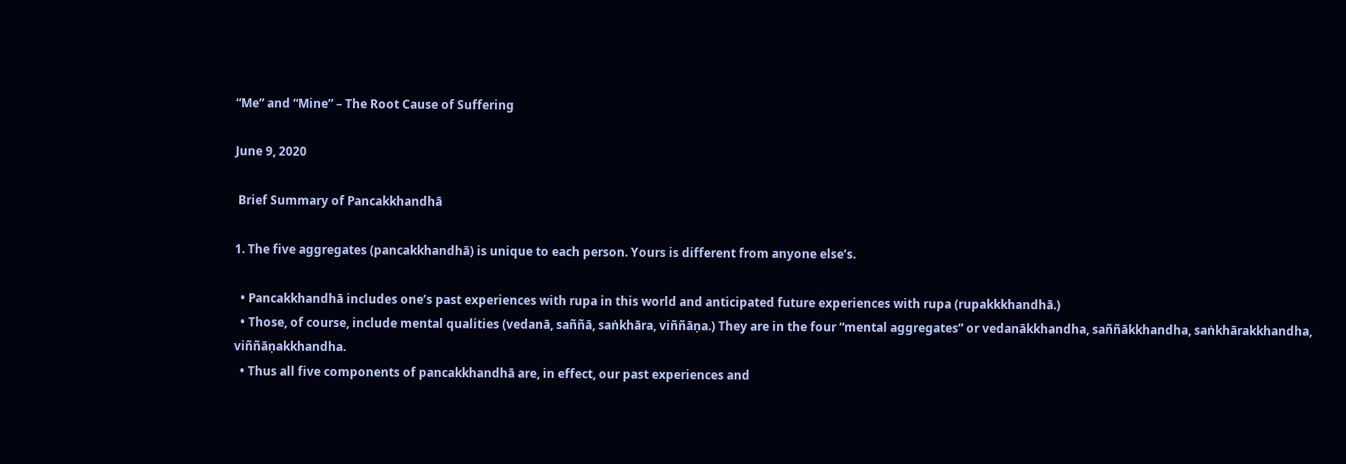“Me” and “Mine” – The Root Cause of Suffering

June 9, 2020

 Brief Summary of Pancakkhandhā

1. The five aggregates (pancakkhandhā) is unique to each person. Yours is different from anyone else’s.

  • Pancakkhandhā includes one’s past experiences with rupa in this world and anticipated future experiences with rupa (rupakkkhandhā.)
  • Those, of course, include mental qualities (vedanā, saññā, saṅkhāra, viññāṇa.) They are in the four “mental aggregates” or vedanākkhandha, saññākkhandha, saṅkhārakkhandha, viññāṇakkhandha.
  • Thus all five components of pancakkhandhā are, in effect, our past experiences and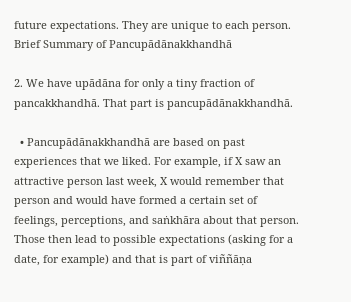future expectations. They are unique to each person.
Brief Summary of Pancupādānakkhandhā

2. We have upādāna for only a tiny fraction of pancakkhandhā. That part is pancupādānakkhandhā.

  • Pancupādānakkhandhā are based on past experiences that we liked. For example, if X saw an attractive person last week, X would remember that person and would have formed a certain set of feelings, perceptions, and saṅkhāra about that person. Those then lead to possible expectations (asking for a date, for example) and that is part of viññāṇa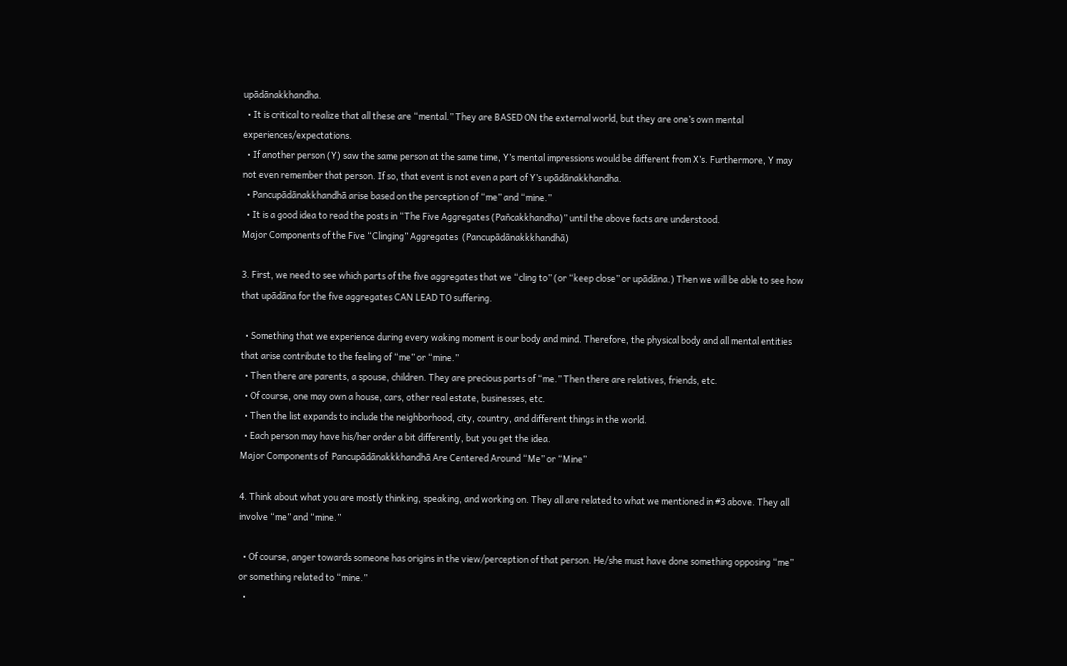upādānakkhandha.
  • It is critical to realize that all these are “mental.” They are BASED ON the external world, but they are one’s own mental experiences/expectations.
  • If another person (Y) saw the same person at the same time, Y’s mental impressions would be different from X’s. Furthermore, Y may not even remember that person. If so, that event is not even a part of Y’s upādānakkhandha.
  • Pancupādānakkhandhā arise based on the perception of “me” and “mine.”
  • It is a good idea to read the posts in “The Five Aggregates (Pañcakkhandha)” until the above facts are understood.
Major Components of the Five “Clinging” Aggregates  (Pancupādānakkkhandhā)

3. First, we need to see which parts of the five aggregates that we “cling to” (or “keep close” or upādāna.) Then we will be able to see how that upādāna for the five aggregates CAN LEAD TO suffering.

  • Something that we experience during every waking moment is our body and mind. Therefore, the physical body and all mental entities that arise contribute to the feeling of “me” or “mine.”
  • Then there are parents, a spouse, children. They are precious parts of “me.” Then there are relatives, friends, etc.
  • Of course, one may own a house, cars, other real estate, businesses, etc.
  • Then the list expands to include the neighborhood, city, country, and different things in the world.
  • Each person may have his/her order a bit differently, but you get the idea.
Major Components of  Pancupādānakkkhandhā Are Centered Around “Me” or “Mine”

4. Think about what you are mostly thinking, speaking, and working on. They all are related to what we mentioned in #3 above. They all involve “me” and “mine.”

  • Of course, anger towards someone has origins in the view/perception of that person. He/she must have done something opposing “me” or something related to “mine.”
  •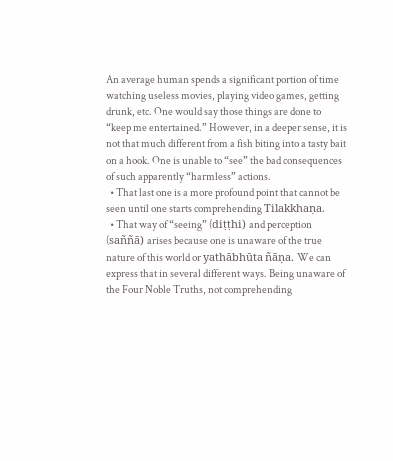An average human spends a significant portion of time watching useless movies, playing video games, getting drunk, etc. One would say those things are done to “keep me entertained.” However, in a deeper sense, it is not that much different from a fish biting into a tasty bait on a hook. One is unable to “see” the bad consequences of such apparently “harmless” actions.
  • That last one is a more profound point that cannot be seen until one starts comprehending Tilakkhaṇa.
  • That way of “seeing” (diṭṭhi) and perception (saññā) arises because one is unaware of the true nature of this world or yathābhūta ñāṇa. We can express that in several different ways. Being unaware of the Four Noble Truths, not comprehending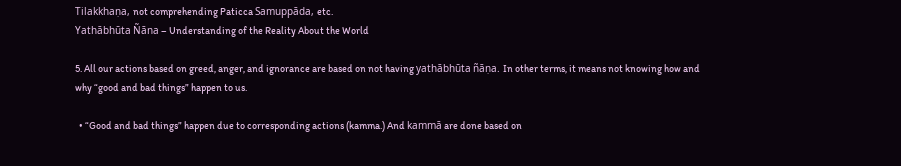Tilakkhaṇa, not comprehending Paticca Samuppāda, etc.
Yathābhūta Ñāna – Understanding of the Reality About the World

5. All our actions based on greed, anger, and ignorance are based on not having yathābhūta ñāṇa. In other terms, it means not knowing how and why “good and bad things” happen to us.

  • “Good and bad things” happen due to corresponding actions (kamma.) And kammā are done based on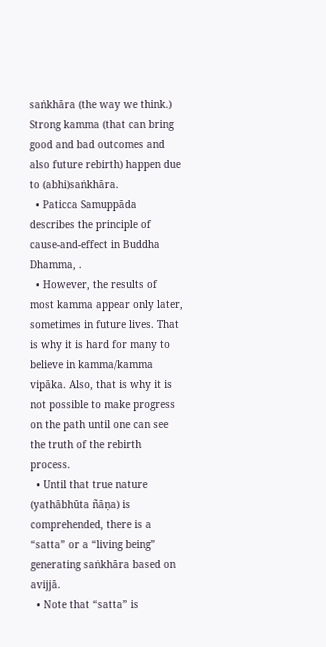saṅkhāra (the way we think.) Strong kamma (that can bring good and bad outcomes and also future rebirth) happen due to (abhi)saṅkhāra.
  • Paticca Samuppāda describes the principle of cause-and-effect in Buddha Dhamma, .
  • However, the results of most kamma appear only later, sometimes in future lives. That is why it is hard for many to believe in kamma/kamma vipāka. Also, that is why it is not possible to make progress on the path until one can see the truth of the rebirth process.
  • Until that true nature (yathābhūta ñāṇa) is comprehended, there is a “satta” or a “living being” generating saṅkhāra based on avijjā.
  • Note that “satta” is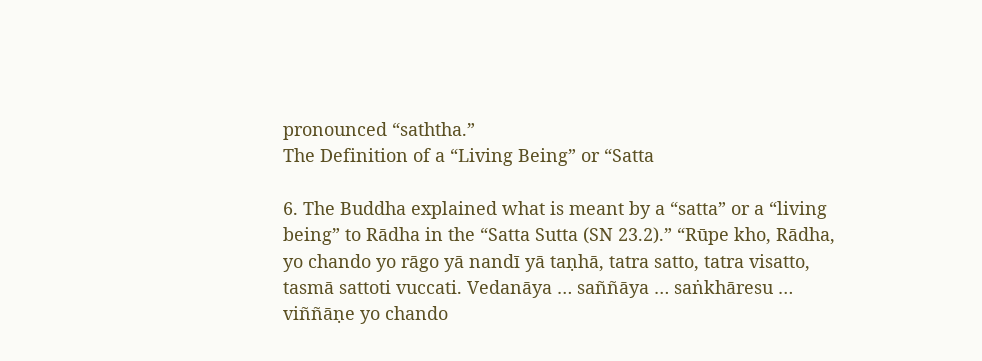pronounced “saththa.”
The Definition of a “Living Being” or “Satta

6. The Buddha explained what is meant by a “satta” or a “living being” to Rādha in the “Satta Sutta (SN 23.2).” “Rūpe kho, Rādha, yo chando yo rāgo yā nandī yā taṇhā, tatra satto, tatra visatto, tasmā sattoti vuccati. Vedanāya … saññāya … saṅkhāresu … viññāṇe yo chando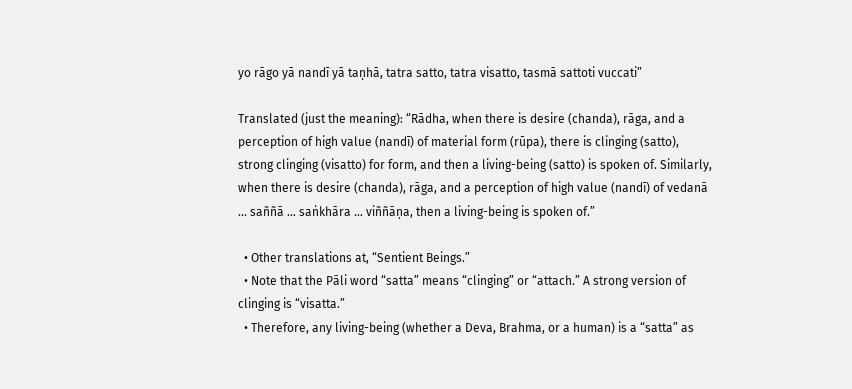yo rāgo yā nandī yā taṇhā, tatra satto, tatra visatto, tasmā sattoti vuccati”

Translated (just the meaning): “Rādha, when there is desire (chanda), rāga, and a perception of high value (nandī) of material form (rūpa), there is clinging (satto), strong clinging (visatto) for form, and then a living-being (satto) is spoken of. Similarly, when there is desire (chanda), rāga, and a perception of high value (nandī) of vedanā … saññā … saṅkhāra … viññāṇa, then a living-being is spoken of.”

  • Other translations at, “Sentient Beings.”
  • Note that the Pāli word “satta” means “clinging” or “attach.” A strong version of clinging is “visatta.”
  • Therefore, any living-being (whether a Deva, Brahma, or a human) is a “satta” as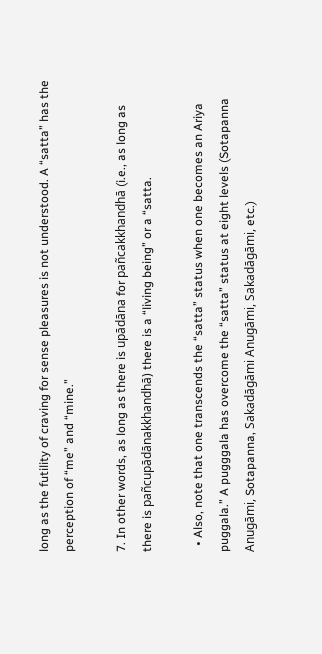long as the futility of craving for sense pleasures is not understood. A “satta” has the perception of “me” and “mine.”

7. In other words, as long as there is upādāna for pañcakkhandhā (i.e., as long as there is pañcupādānakkhandhā) there is a “living being” or a “satta.

  • Also, note that one transcends the “satta” status when one becomes an Ariya puggala.” A pugggala has overcome the “satta” status at eight levels (Sotapanna Anugāmi, Sotapanna, Sakadāgāmi Anugāmi, Sakadāgāmi, etc.)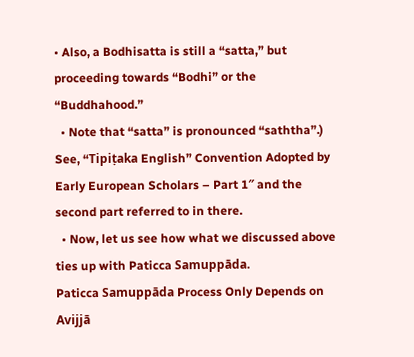• Also, a Bodhisatta is still a “satta,” but proceeding towards “Bodhi” or the “Buddhahood.”
  • Note that “satta” is pronounced “saththa”.) See, “Tipiṭaka English” Convention Adopted by Early European Scholars – Part 1″ and the second part referred to in there.
  • Now, let us see how what we discussed above ties up with Paticca Samuppāda.
Paticca Samuppāda Process Only Depends on Avijjā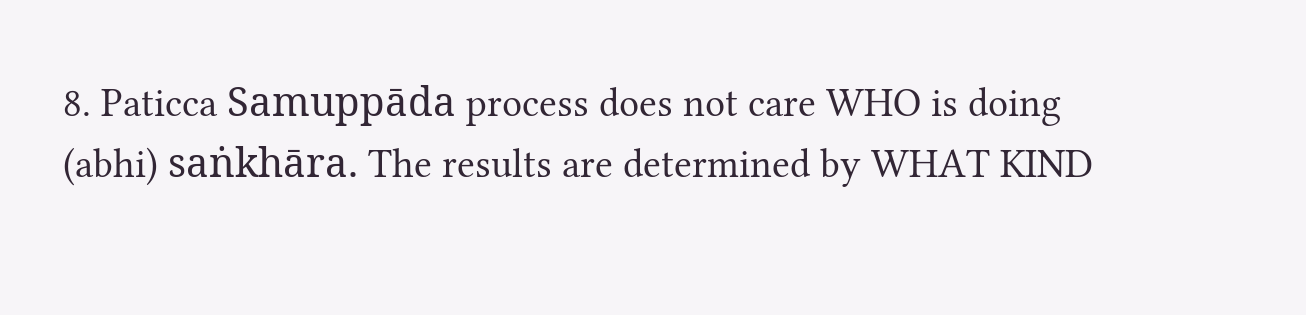8. Paticca Samuppāda process does not care WHO is doing (abhi) saṅkhāra. The results are determined by WHAT KIND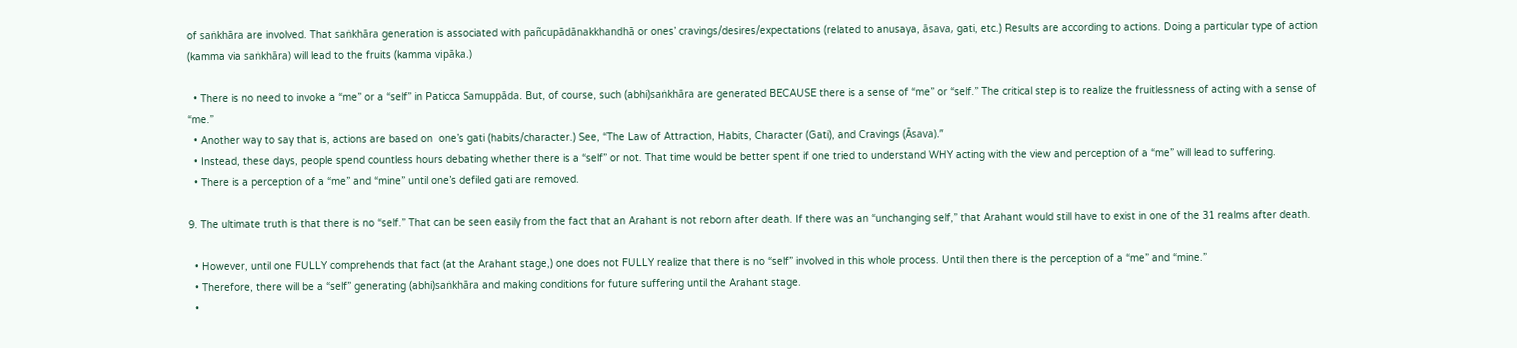of saṅkhāra are involved. That saṅkhāra generation is associated with pañcupādānakkhandhā or ones’ cravings/desires/expectations (related to anusaya, āsava, gati, etc.) Results are according to actions. Doing a particular type of action (kamma via saṅkhāra) will lead to the fruits (kamma vipāka.)

  • There is no need to invoke a “me” or a “self” in Paticca Samuppāda. But, of course, such (abhi)saṅkhāra are generated BECAUSE there is a sense of “me” or “self.” The critical step is to realize the fruitlessness of acting with a sense of “me.”
  • Another way to say that is, actions are based on  one’s gati (habits/character.) See, “The Law of Attraction, Habits, Character (Gati), and Cravings (Āsava).”
  • Instead, these days, people spend countless hours debating whether there is a “self” or not. That time would be better spent if one tried to understand WHY acting with the view and perception of a “me” will lead to suffering.
  • There is a perception of a “me” and “mine” until one’s defiled gati are removed.

9. The ultimate truth is that there is no “self.” That can be seen easily from the fact that an Arahant is not reborn after death. If there was an “unchanging self,” that Arahant would still have to exist in one of the 31 realms after death.

  • However, until one FULLY comprehends that fact (at the Arahant stage,) one does not FULLY realize that there is no “self” involved in this whole process. Until then there is the perception of a “me” and “mine.”
  • Therefore, there will be a “self” generating (abhi)saṅkhāra and making conditions for future suffering until the Arahant stage.
  •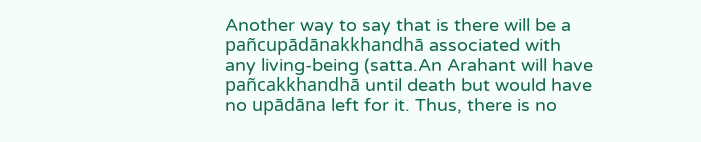Another way to say that is there will be a pañcupādānakkhandhā associated with any living-being (satta.An Arahant will have pañcakkhandhā until death but would have no upādāna left for it. Thus, there is no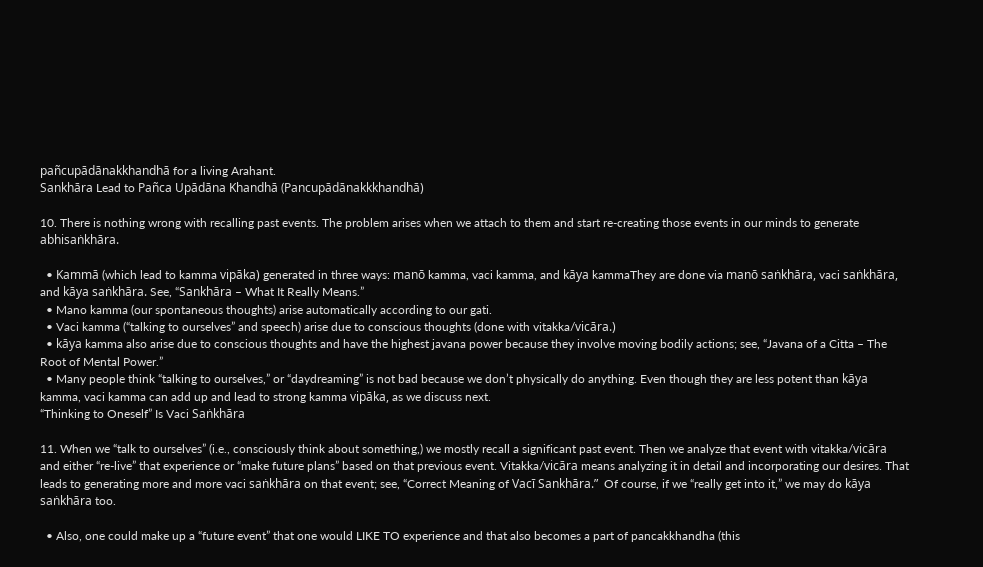pañcupādānakkhandhā for a living Arahant.
Sankhāra Lead to Pañca Upādāna Khandhā (Pancupādānakkkhandhā)

10. There is nothing wrong with recalling past events. The problem arises when we attach to them and start re-creating those events in our minds to generate abhisaṅkhāra.

  • Kammā (which lead to kamma vipāka) generated in three ways: manō kamma, vaci kamma, and kāya kammaThey are done via manō saṅkhāra, vaci saṅkhāra, and kāya saṅkhāra. See, “Sankhāra – What It Really Means.”
  • Mano kamma (our spontaneous thoughts) arise automatically according to our gati.
  • Vaci kamma (“talking to ourselves” and speech) arise due to conscious thoughts (done with vitakka/vicāra.)
  • kāya kamma also arise due to conscious thoughts and have the highest javana power because they involve moving bodily actions; see, “Javana of a Citta – The Root of Mental Power.”
  • Many people think “talking to ourselves,” or “daydreaming” is not bad because we don’t physically do anything. Even though they are less potent than kāya kamma, vaci kamma can add up and lead to strong kamma vipāka, as we discuss next.
“Thinking to Oneself” Is Vaci Saṅkhāra

11. When we “talk to ourselves” (i.e., consciously think about something,) we mostly recall a significant past event. Then we analyze that event with vitakka/vicāra and either “re-live” that experience or “make future plans” based on that previous event. Vitakka/vicāra means analyzing it in detail and incorporating our desires. That leads to generating more and more vaci saṅkhāra on that event; see, “Correct Meaning of Vacī Sankhāra.”  Of course, if we “really get into it,” we may do kāya saṅkhāra too.

  • Also, one could make up a “future event” that one would LIKE TO experience and that also becomes a part of pancakkhandha (this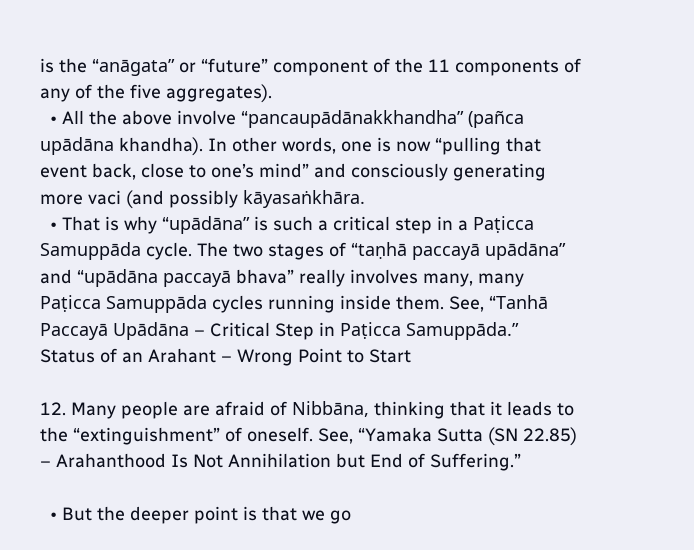is the “anāgata” or “future” component of the 11 components of any of the five aggregates).
  • All the above involve “pancaupādānakkhandha” (pañca upādāna khandha). In other words, one is now “pulling that event back, close to one’s mind” and consciously generating more vaci (and possibly kāyasaṅkhāra.
  • That is why “upādāna” is such a critical step in a Paṭicca Samuppāda cycle. The two stages of “taṇhā paccayā upādāna” and “upādāna paccayā bhava” really involves many, many Paṭicca Samuppāda cycles running inside them. See, “Tanhā Paccayā Upādāna – Critical Step in Paṭicca Samuppāda.”
Status of an Arahant – Wrong Point to Start

12. Many people are afraid of Nibbāna, thinking that it leads to the “extinguishment” of oneself. See, “Yamaka Sutta (SN 22.85) – Arahanthood Is Not Annihilation but End of Suffering.”

  • But the deeper point is that we go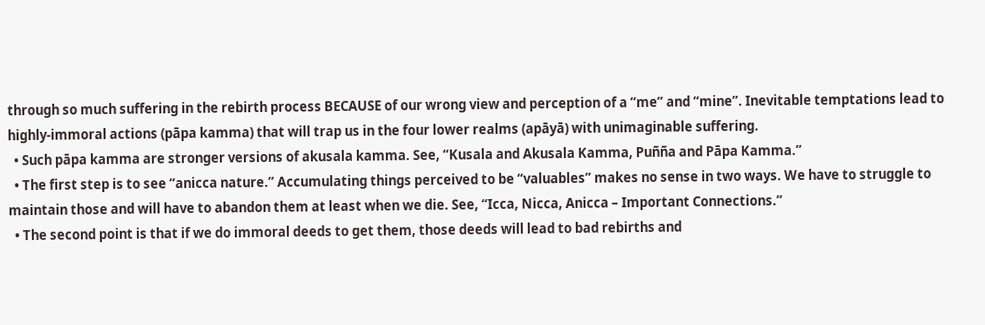through so much suffering in the rebirth process BECAUSE of our wrong view and perception of a “me” and “mine”. Inevitable temptations lead to highly-immoral actions (pāpa kamma) that will trap us in the four lower realms (apāyā) with unimaginable suffering.
  • Such pāpa kamma are stronger versions of akusala kamma. See, “Kusala and Akusala Kamma, Puñña and Pāpa Kamma.”
  • The first step is to see “anicca nature.” Accumulating things perceived to be “valuables” makes no sense in two ways. We have to struggle to maintain those and will have to abandon them at least when we die. See, “Icca, Nicca, Anicca – Important Connections.”
  • The second point is that if we do immoral deeds to get them, those deeds will lead to bad rebirths and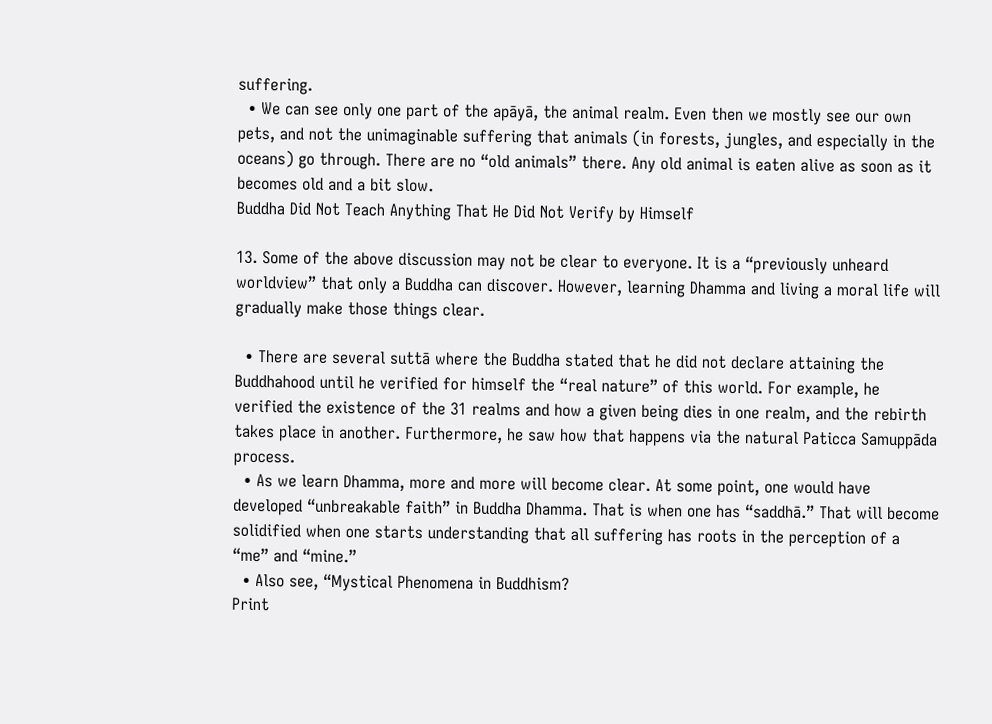suffering.
  • We can see only one part of the apāyā, the animal realm. Even then we mostly see our own pets, and not the unimaginable suffering that animals (in forests, jungles, and especially in the oceans) go through. There are no “old animals” there. Any old animal is eaten alive as soon as it becomes old and a bit slow.
Buddha Did Not Teach Anything That He Did Not Verify by Himself

13. Some of the above discussion may not be clear to everyone. It is a “previously unheard worldview” that only a Buddha can discover. However, learning Dhamma and living a moral life will gradually make those things clear.

  • There are several suttā where the Buddha stated that he did not declare attaining the Buddhahood until he verified for himself the “real nature” of this world. For example, he verified the existence of the 31 realms and how a given being dies in one realm, and the rebirth takes place in another. Furthermore, he saw how that happens via the natural Paticca Samuppāda process.
  • As we learn Dhamma, more and more will become clear. At some point, one would have developed “unbreakable faith” in Buddha Dhamma. That is when one has “saddhā.” That will become solidified when one starts understanding that all suffering has roots in the perception of a “me” and “mine.”
  • Also see, “Mystical Phenomena in Buddhism?
Print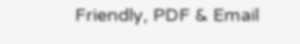Friendly, PDF & Email